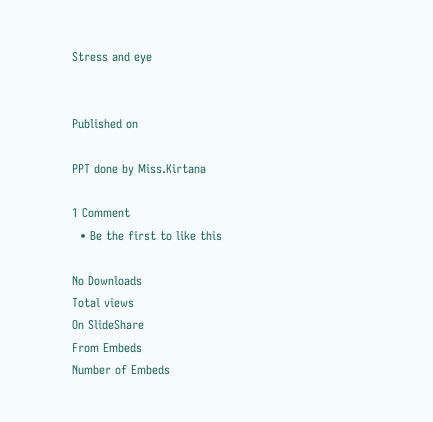Stress and eye


Published on

PPT done by Miss.Kirtana

1 Comment
  • Be the first to like this

No Downloads
Total views
On SlideShare
From Embeds
Number of Embeds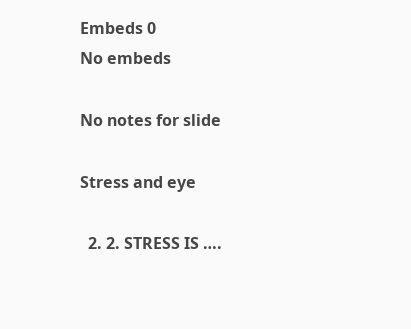Embeds 0
No embeds

No notes for slide

Stress and eye

  2. 2. STRESS IS ….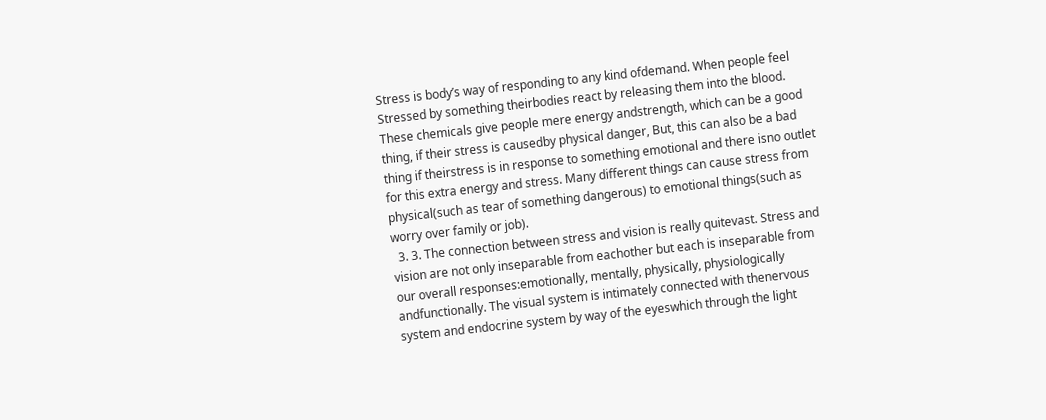Stress is body’s way of responding to any kind ofdemand. When people feel Stressed by something theirbodies react by releasing them into the blood. These chemicals give people mere energy andstrength, which can be a good thing, if their stress is causedby physical danger, But, this can also be a bad thing if theirstress is in response to something emotional and there isno outlet for this extra energy and stress. Many different things can cause stress from physical(such as tear of something dangerous) to emotional things(such as worry over family or job).
  3. 3. The connection between stress and vision is really quitevast. Stress and vision are not only inseparable from eachother but each is inseparable from our overall responses:emotionally, mentally, physically, physiologically andfunctionally. The visual system is intimately connected with thenervous system and endocrine system by way of the eyeswhich through the light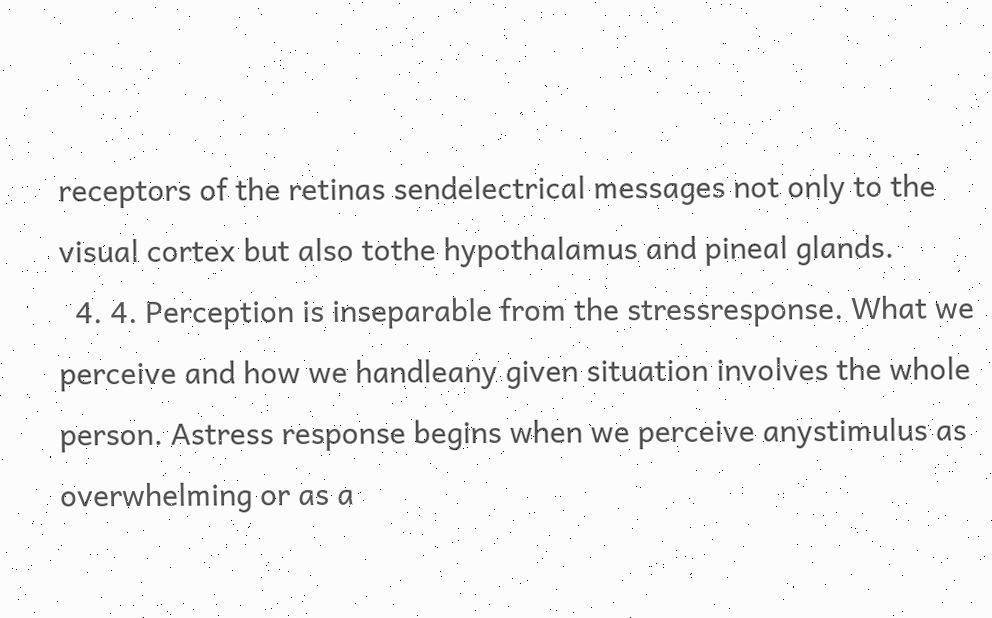receptors of the retinas sendelectrical messages not only to the visual cortex but also tothe hypothalamus and pineal glands.
  4. 4. Perception is inseparable from the stressresponse. What we perceive and how we handleany given situation involves the whole person. Astress response begins when we perceive anystimulus as overwhelming or as a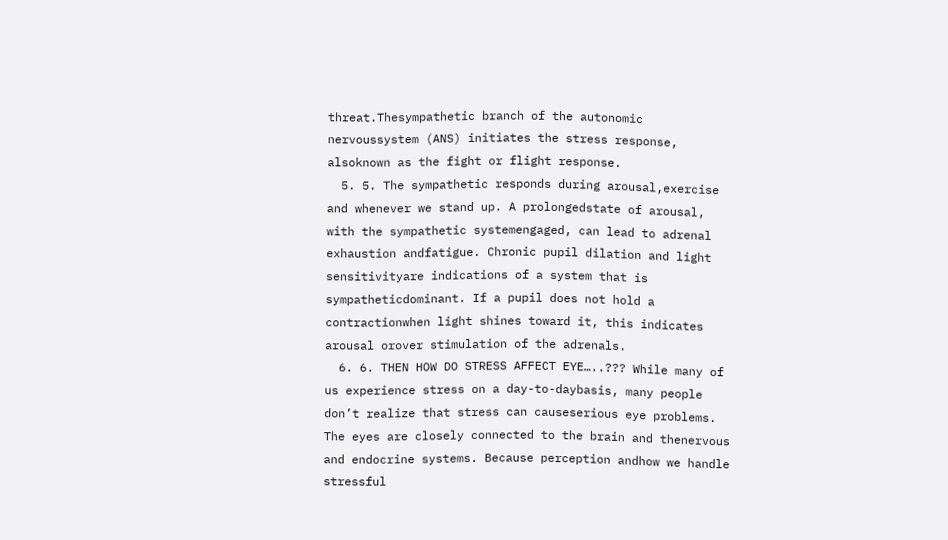threat.Thesympathetic branch of the autonomic nervoussystem (ANS) initiates the stress response, alsoknown as the fight or flight response.
  5. 5. The sympathetic responds during arousal,exercise and whenever we stand up. A prolongedstate of arousal, with the sympathetic systemengaged, can lead to adrenal exhaustion andfatigue. Chronic pupil dilation and light sensitivityare indications of a system that is sympatheticdominant. If a pupil does not hold a contractionwhen light shines toward it, this indicates arousal orover stimulation of the adrenals.
  6. 6. THEN HOW DO STRESS AFFECT EYE…..??? While many of us experience stress on a day-to-daybasis, many people don’t realize that stress can causeserious eye problems. The eyes are closely connected to the brain and thenervous and endocrine systems. Because perception andhow we handle stressful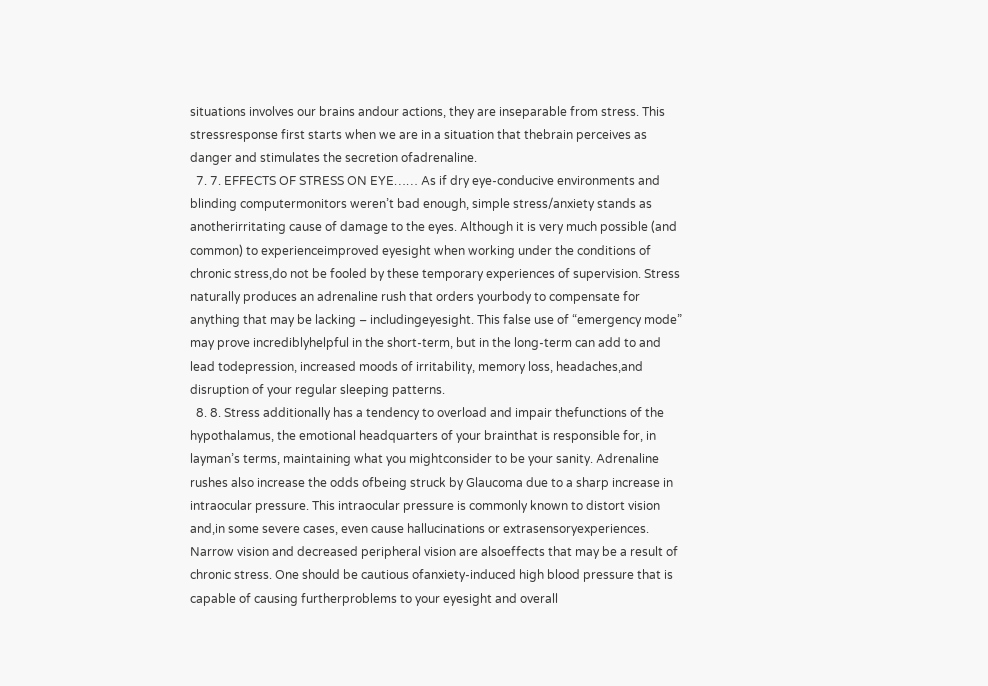situations involves our brains andour actions, they are inseparable from stress. This stressresponse first starts when we are in a situation that thebrain perceives as danger and stimulates the secretion ofadrenaline.
  7. 7. EFFECTS OF STRESS ON EYE…… As if dry eye-conducive environments and blinding computermonitors weren’t bad enough, simple stress/anxiety stands as anotherirritating cause of damage to the eyes. Although it is very much possible (and common) to experienceimproved eyesight when working under the conditions of chronic stress,do not be fooled by these temporary experiences of supervision. Stress naturally produces an adrenaline rush that orders yourbody to compensate for anything that may be lacking – includingeyesight. This false use of “emergency mode” may prove incrediblyhelpful in the short-term, but in the long-term can add to and lead todepression, increased moods of irritability, memory loss, headaches,and disruption of your regular sleeping patterns.
  8. 8. Stress additionally has a tendency to overload and impair thefunctions of the hypothalamus, the emotional headquarters of your brainthat is responsible for, in layman’s terms, maintaining what you mightconsider to be your sanity. Adrenaline rushes also increase the odds ofbeing struck by Glaucoma due to a sharp increase in intraocular pressure. This intraocular pressure is commonly known to distort vision and,in some severe cases, even cause hallucinations or extrasensoryexperiences. Narrow vision and decreased peripheral vision are alsoeffects that may be a result of chronic stress. One should be cautious ofanxiety-induced high blood pressure that is capable of causing furtherproblems to your eyesight and overall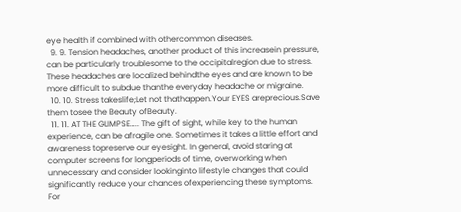eye health if combined with othercommon diseases.
  9. 9. Tension headaches, another product of this increasein pressure, can be particularly troublesome to the occipitalregion due to stress. These headaches are localized behindthe eyes and are known to be more difficult to subdue thanthe everyday headache or migraine.
  10. 10. Stress takeslife;Let not thathappen.Your EYES areprecious.Save them tosee the Beauty ofBeauty.
  11. 11. AT THE GLIMPSE….. The gift of sight, while key to the human experience, can be afragile one. Sometimes it takes a little effort and awareness topreserve our eyesight. In general, avoid staring at computer screens for longperiods of time, overworking when unnecessary and consider lookinginto lifestyle changes that could significantly reduce your chances ofexperiencing these symptoms. For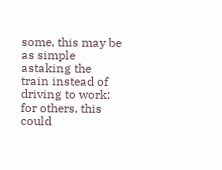some, this may be as simple astaking the train instead of driving to work; for others, this could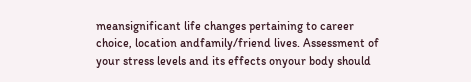meansignificant life changes pertaining to career choice, location andfamily/friend lives. Assessment of your stress levels and its effects onyour body should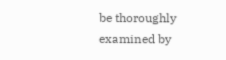be thoroughly examined by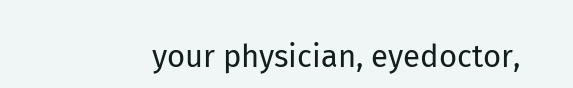your physician, eyedoctor,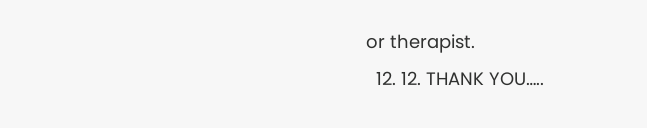or therapist.
  12. 12. THANK YOU…..